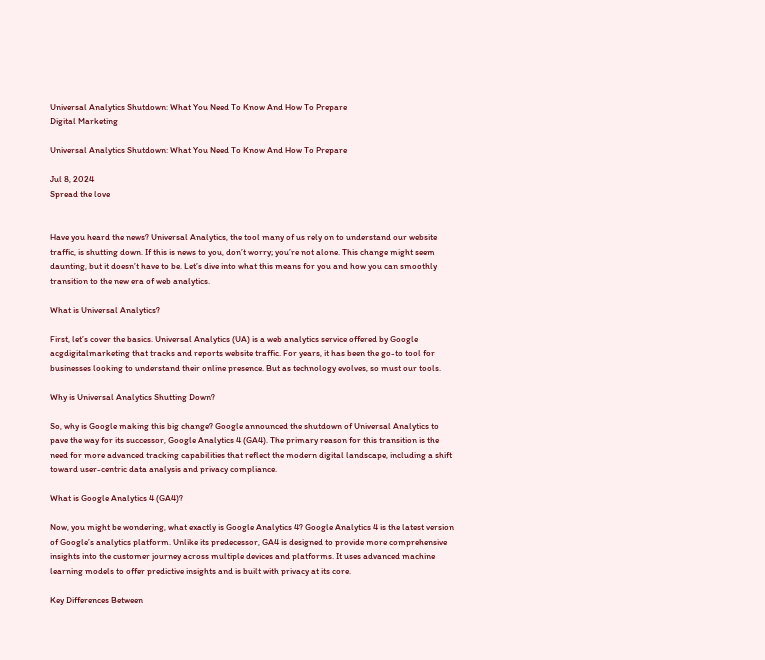Universal Analytics Shutdown: What You Need To Know And How To Prepare
Digital Marketing

Universal Analytics Shutdown: What You Need To Know And How To Prepare

Jul 8, 2024
Spread the love


Have you heard the news? Universal Analytics, the tool many of us rely on to understand our website traffic, is shutting down. If this is news to you, don’t worry; you’re not alone. This change might seem daunting, but it doesn’t have to be. Let’s dive into what this means for you and how you can smoothly transition to the new era of web analytics.

What is Universal Analytics?

First, let’s cover the basics. Universal Analytics (UA) is a web analytics service offered by Google acgdigitalmarketing that tracks and reports website traffic. For years, it has been the go-to tool for businesses looking to understand their online presence. But as technology evolves, so must our tools.

Why is Universal Analytics Shutting Down?

So, why is Google making this big change? Google announced the shutdown of Universal Analytics to pave the way for its successor, Google Analytics 4 (GA4). The primary reason for this transition is the need for more advanced tracking capabilities that reflect the modern digital landscape, including a shift toward user-centric data analysis and privacy compliance.

What is Google Analytics 4 (GA4)?

Now, you might be wondering, what exactly is Google Analytics 4? Google Analytics 4 is the latest version of Google’s analytics platform. Unlike its predecessor, GA4 is designed to provide more comprehensive insights into the customer journey across multiple devices and platforms. It uses advanced machine learning models to offer predictive insights and is built with privacy at its core.

Key Differences Between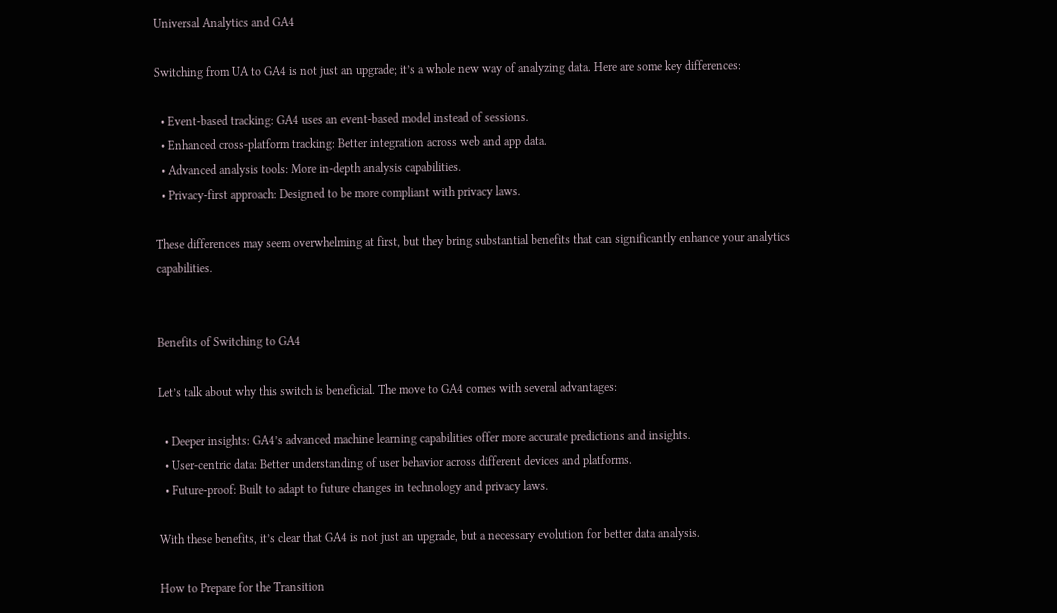Universal Analytics and GA4

Switching from UA to GA4 is not just an upgrade; it’s a whole new way of analyzing data. Here are some key differences:

  • Event-based tracking: GA4 uses an event-based model instead of sessions.
  • Enhanced cross-platform tracking: Better integration across web and app data.
  • Advanced analysis tools: More in-depth analysis capabilities.
  • Privacy-first approach: Designed to be more compliant with privacy laws.

These differences may seem overwhelming at first, but they bring substantial benefits that can significantly enhance your analytics capabilities.


Benefits of Switching to GA4

Let’s talk about why this switch is beneficial. The move to GA4 comes with several advantages:

  • Deeper insights: GA4’s advanced machine learning capabilities offer more accurate predictions and insights.
  • User-centric data: Better understanding of user behavior across different devices and platforms.
  • Future-proof: Built to adapt to future changes in technology and privacy laws.

With these benefits, it’s clear that GA4 is not just an upgrade, but a necessary evolution for better data analysis.

How to Prepare for the Transition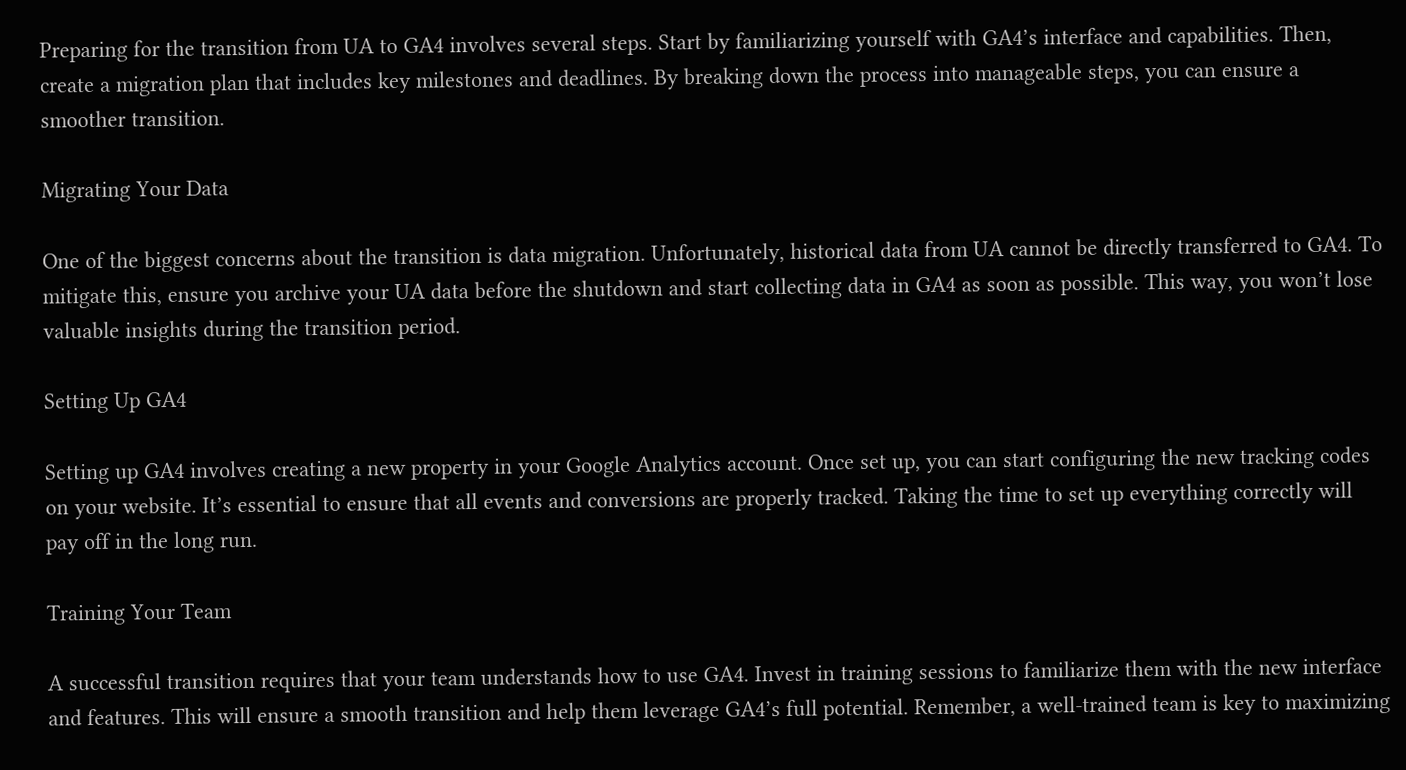Preparing for the transition from UA to GA4 involves several steps. Start by familiarizing yourself with GA4’s interface and capabilities. Then, create a migration plan that includes key milestones and deadlines. By breaking down the process into manageable steps, you can ensure a smoother transition.

Migrating Your Data

One of the biggest concerns about the transition is data migration. Unfortunately, historical data from UA cannot be directly transferred to GA4. To mitigate this, ensure you archive your UA data before the shutdown and start collecting data in GA4 as soon as possible. This way, you won’t lose valuable insights during the transition period.

Setting Up GA4

Setting up GA4 involves creating a new property in your Google Analytics account. Once set up, you can start configuring the new tracking codes on your website. It’s essential to ensure that all events and conversions are properly tracked. Taking the time to set up everything correctly will pay off in the long run.

Training Your Team

A successful transition requires that your team understands how to use GA4. Invest in training sessions to familiarize them with the new interface and features. This will ensure a smooth transition and help them leverage GA4’s full potential. Remember, a well-trained team is key to maximizing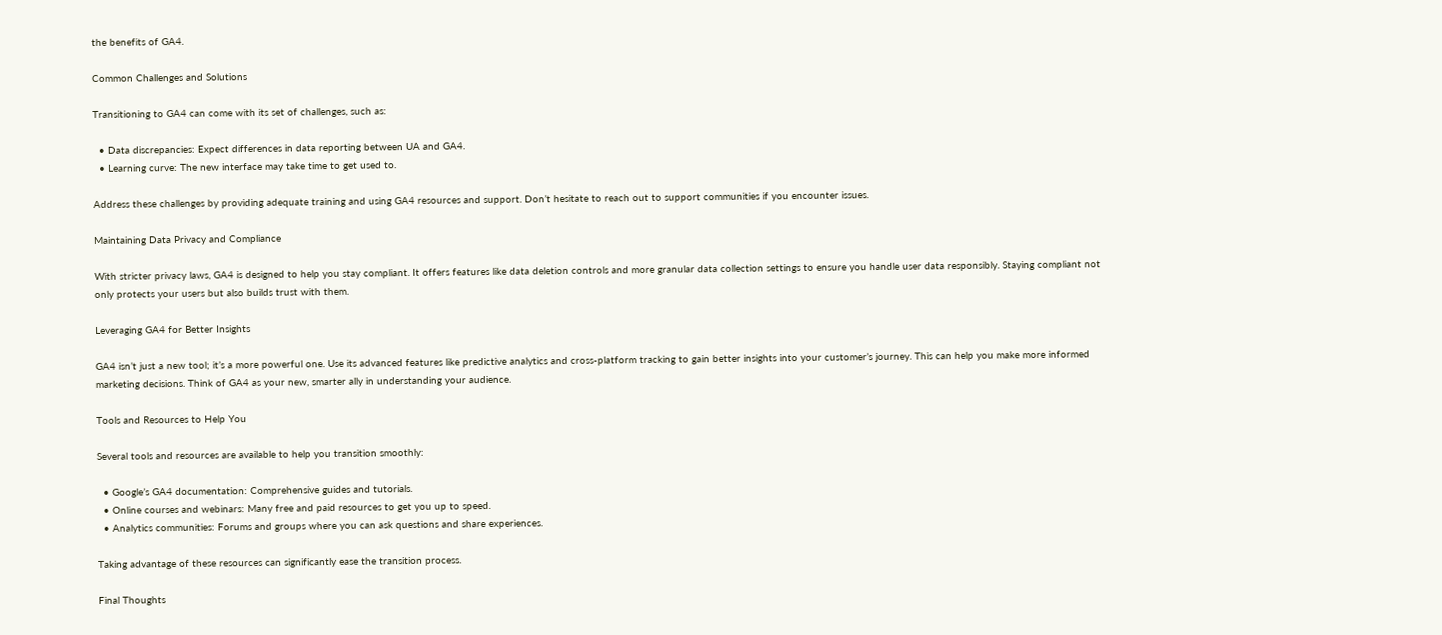the benefits of GA4.

Common Challenges and Solutions

Transitioning to GA4 can come with its set of challenges, such as:

  • Data discrepancies: Expect differences in data reporting between UA and GA4.
  • Learning curve: The new interface may take time to get used to.

Address these challenges by providing adequate training and using GA4 resources and support. Don’t hesitate to reach out to support communities if you encounter issues.

Maintaining Data Privacy and Compliance

With stricter privacy laws, GA4 is designed to help you stay compliant. It offers features like data deletion controls and more granular data collection settings to ensure you handle user data responsibly. Staying compliant not only protects your users but also builds trust with them.

Leveraging GA4 for Better Insights

GA4 isn’t just a new tool; it’s a more powerful one. Use its advanced features like predictive analytics and cross-platform tracking to gain better insights into your customer’s journey. This can help you make more informed marketing decisions. Think of GA4 as your new, smarter ally in understanding your audience.

Tools and Resources to Help You

Several tools and resources are available to help you transition smoothly:

  • Google’s GA4 documentation: Comprehensive guides and tutorials.
  • Online courses and webinars: Many free and paid resources to get you up to speed.
  • Analytics communities: Forums and groups where you can ask questions and share experiences.

Taking advantage of these resources can significantly ease the transition process.

Final Thoughts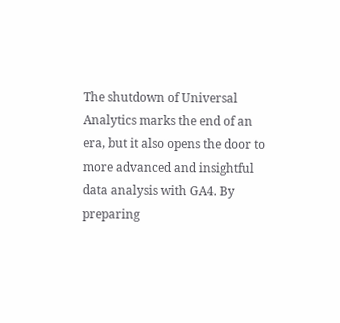The shutdown of Universal Analytics marks the end of an era, but it also opens the door to more advanced and insightful data analysis with GA4. By preparing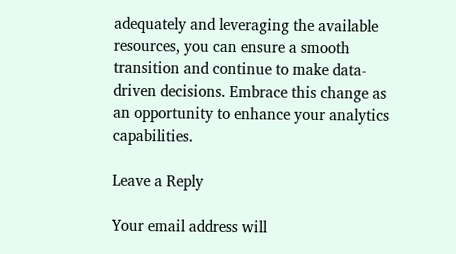adequately and leveraging the available resources, you can ensure a smooth transition and continue to make data-driven decisions. Embrace this change as an opportunity to enhance your analytics capabilities.

Leave a Reply

Your email address will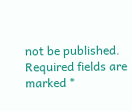not be published. Required fields are marked *